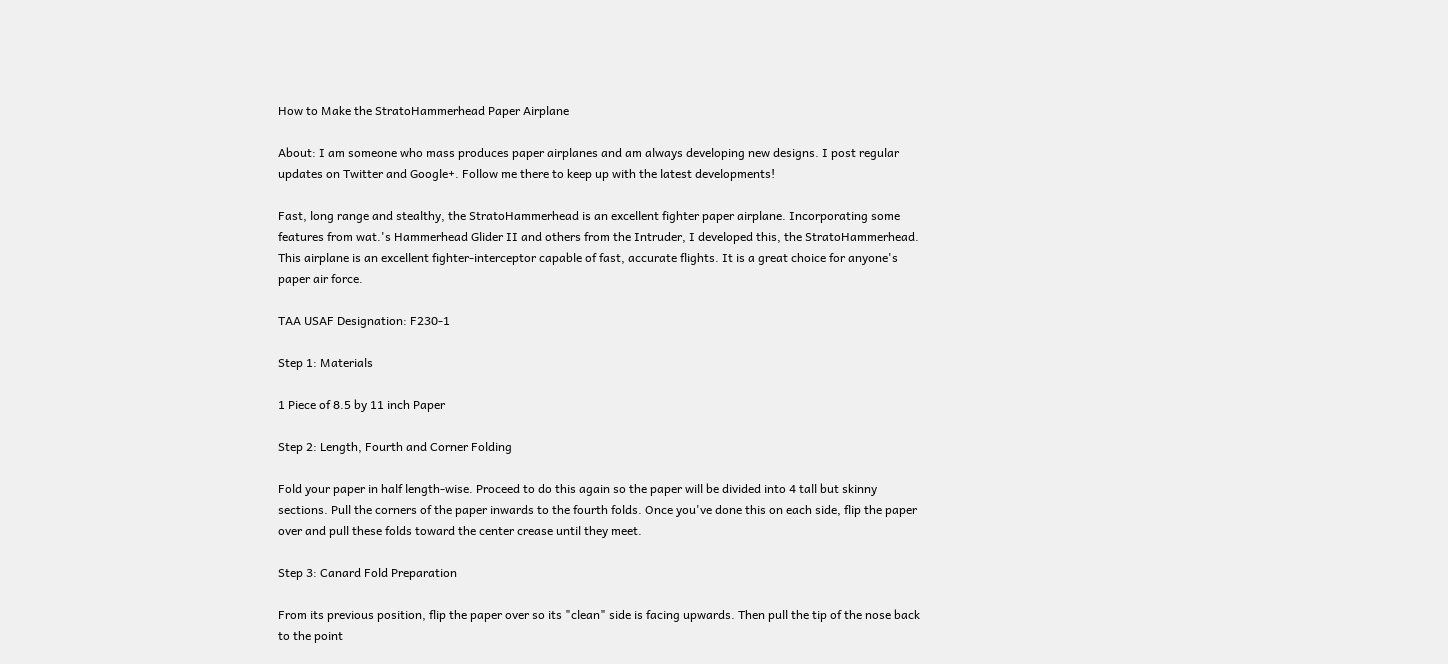How to Make the StratoHammerhead Paper Airplane

About: I am someone who mass produces paper airplanes and am always developing new designs. I post regular updates on Twitter and Google+. Follow me there to keep up with the latest developments!

Fast, long range and stealthy, the StratoHammerhead is an excellent fighter paper airplane. Incorporating some features from wat.'s Hammerhead Glider II and others from the Intruder, I developed this, the StratoHammerhead. This airplane is an excellent fighter-interceptor capable of fast, accurate flights. It is a great choice for anyone's paper air force.

TAA USAF Designation: F230-1

Step 1: Materials

1 Piece of 8.5 by 11 inch Paper

Step 2: Length, Fourth and Corner Folding

Fold your paper in half length-wise. Proceed to do this again so the paper will be divided into 4 tall but skinny sections. Pull the corners of the paper inwards to the fourth folds. Once you've done this on each side, flip the paper over and pull these folds toward the center crease until they meet.

Step 3: Canard Fold Preparation

From its previous position, flip the paper over so its "clean" side is facing upwards. Then pull the tip of the nose back to the point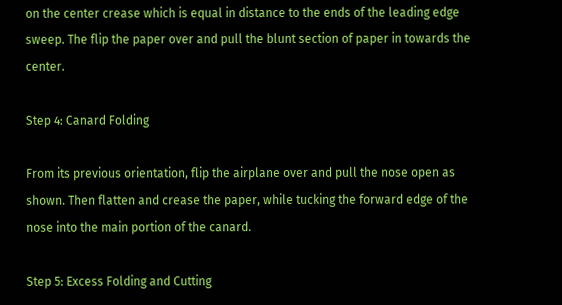on the center crease which is equal in distance to the ends of the leading edge sweep. The flip the paper over and pull the blunt section of paper in towards the center.

Step 4: Canard Folding

From its previous orientation, flip the airplane over and pull the nose open as shown. Then flatten and crease the paper, while tucking the forward edge of the nose into the main portion of the canard.

Step 5: Excess Folding and Cutting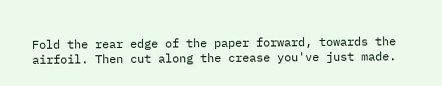Fold the rear edge of the paper forward, towards the airfoil. Then cut along the crease you've just made.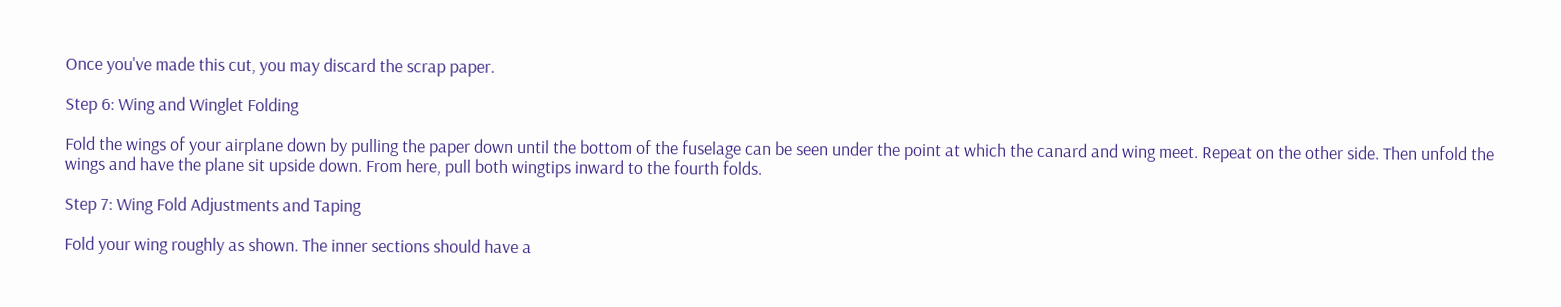Once you've made this cut, you may discard the scrap paper.

Step 6: Wing and Winglet Folding

Fold the wings of your airplane down by pulling the paper down until the bottom of the fuselage can be seen under the point at which the canard and wing meet. Repeat on the other side. Then unfold the wings and have the plane sit upside down. From here, pull both wingtips inward to the fourth folds.

Step 7: Wing Fold Adjustments and Taping

Fold your wing roughly as shown. The inner sections should have a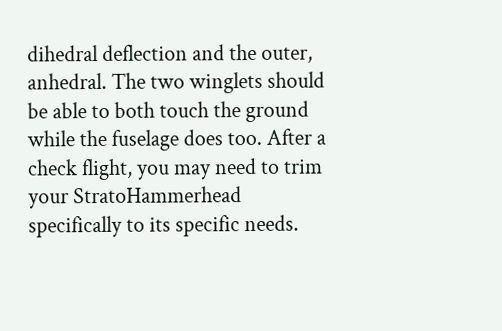dihedral deflection and the outer, anhedral. The two winglets should be able to both touch the ground while the fuselage does too. After a check flight, you may need to trim your StratoHammerhead specifically to its specific needs.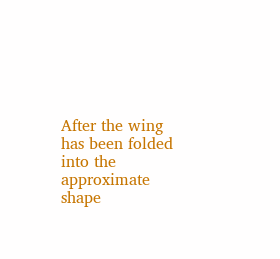After the wing has been folded into the approximate shape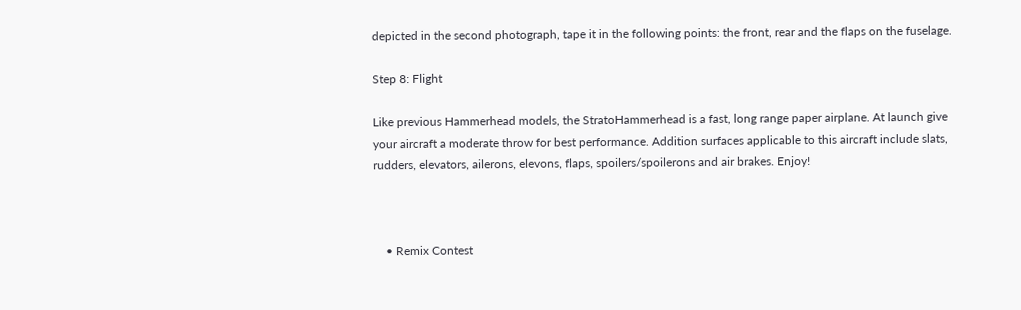depicted in the second photograph, tape it in the following points: the front, rear and the flaps on the fuselage.

Step 8: Flight

Like previous Hammerhead models, the StratoHammerhead is a fast, long range paper airplane. At launch give your aircraft a moderate throw for best performance. Addition surfaces applicable to this aircraft include slats, rudders, elevators, ailerons, elevons, flaps, spoilers/spoilerons and air brakes. Enjoy!



    • Remix Contest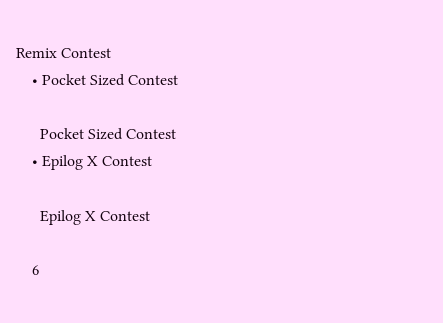Remix Contest
    • Pocket Sized Contest

      Pocket Sized Contest
    • Epilog X Contest

      Epilog X Contest

    6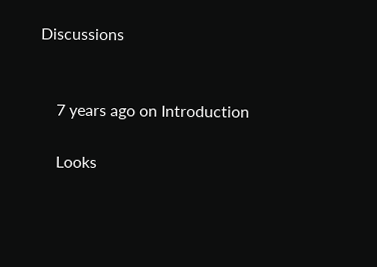Discussions


    7 years ago on Introduction

    Looks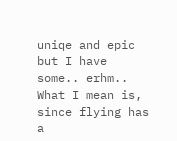uniqe and epic but I have some.. erhm.. What I mean is, since flying has a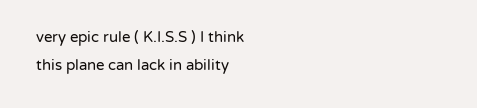very epic rule ( K.I.S.S ) I think this plane can lack in ability